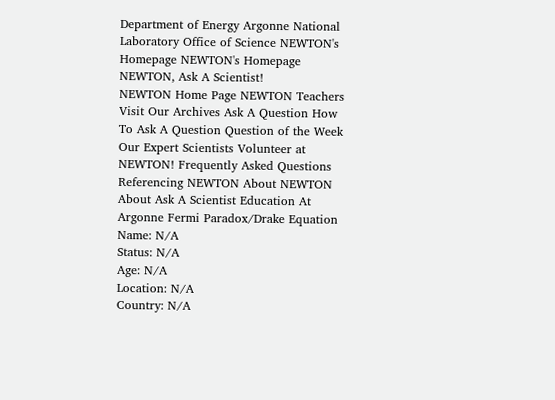Department of Energy Argonne National Laboratory Office of Science NEWTON's Homepage NEWTON's Homepage
NEWTON, Ask A Scientist!
NEWTON Home Page NEWTON Teachers Visit Our Archives Ask A Question How To Ask A Question Question of the Week Our Expert Scientists Volunteer at NEWTON! Frequently Asked Questions Referencing NEWTON About NEWTON About Ask A Scientist Education At Argonne Fermi Paradox/Drake Equation
Name: N/A
Status: N/A
Age: N/A
Location: N/A
Country: N/A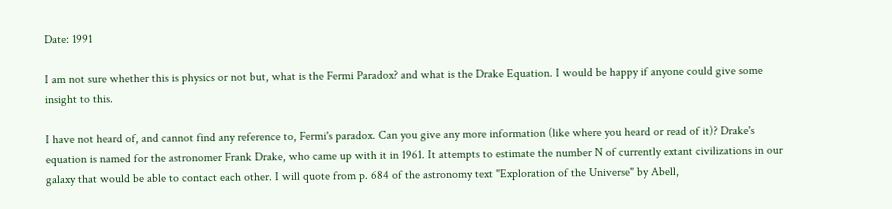Date: 1991

I am not sure whether this is physics or not but, what is the Fermi Paradox? and what is the Drake Equation. I would be happy if anyone could give some insight to this.

I have not heard of, and cannot find any reference to, Fermi's paradox. Can you give any more information (like where you heard or read of it)? Drake's equation is named for the astronomer Frank Drake, who came up with it in 1961. It attempts to estimate the number N of currently extant civilizations in our galaxy that would be able to contact each other. I will quote from p. 684 of the astronomy text "Exploration of the Universe" by Abell,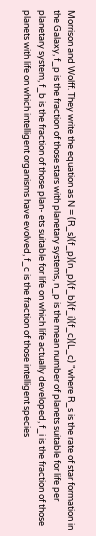Morrison and Wolff. They write the equation as N = (R_s)(f_p)(n_p)(f_b)(f_i)(f_c)(L_c) "where R_s is the rate of star formation in the Galaxy, f_p is the fraction of those stars with planetary systems, n_p is the mean number of planets suitable for life per planetary system, f_b is the fraction of those plan- ets suitable for life on which life actually developed, f_i is the fraction of those planets with life on which intelligent organisms have evolved, f_c is the fraction of those intelligent species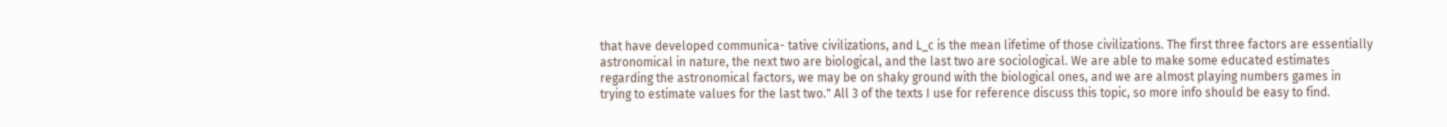that have developed communica- tative civilizations, and L_c is the mean lifetime of those civilizations. The first three factors are essentially astronomical in nature, the next two are biological, and the last two are sociological. We are able to make some educated estimates regarding the astronomical factors, we may be on shaky ground with the biological ones, and we are almost playing numbers games in trying to estimate values for the last two." All 3 of the texts I use for reference discuss this topic, so more info should be easy to find.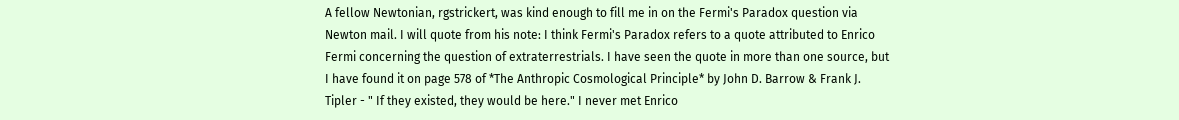A fellow Newtonian, rgstrickert, was kind enough to fill me in on the Fermi's Paradox question via Newton mail. I will quote from his note: I think Fermi's Paradox refers to a quote attributed to Enrico Fermi concerning the question of extraterrestrials. I have seen the quote in more than one source, but I have found it on page 578 of *The Anthropic Cosmological Principle* by John D. Barrow & Frank J. Tipler - " If they existed, they would be here." I never met Enrico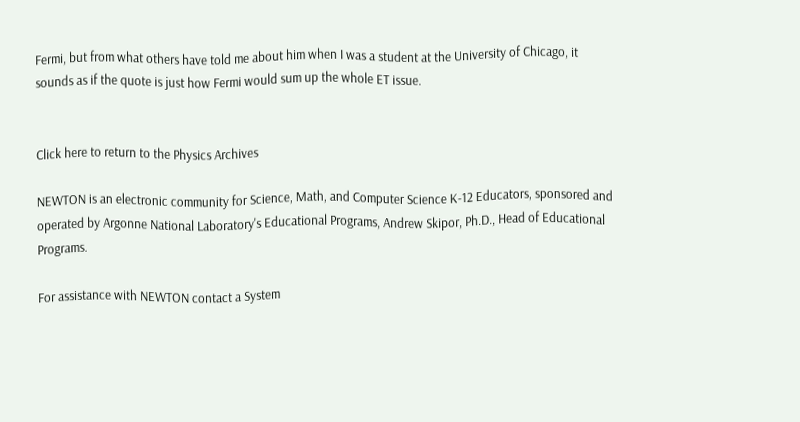Fermi, but from what others have told me about him when I was a student at the University of Chicago, it sounds as if the quote is just how Fermi would sum up the whole ET issue.


Click here to return to the Physics Archives

NEWTON is an electronic community for Science, Math, and Computer Science K-12 Educators, sponsored and operated by Argonne National Laboratory's Educational Programs, Andrew Skipor, Ph.D., Head of Educational Programs.

For assistance with NEWTON contact a System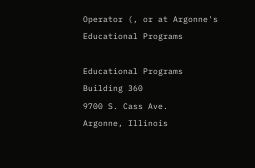Operator (, or at Argonne's Educational Programs

Educational Programs
Building 360
9700 S. Cass Ave.
Argonne, Illinois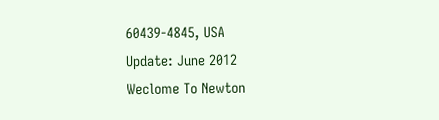60439-4845, USA
Update: June 2012
Weclome To Newton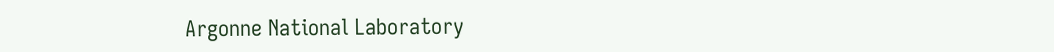Argonne National Laboratory